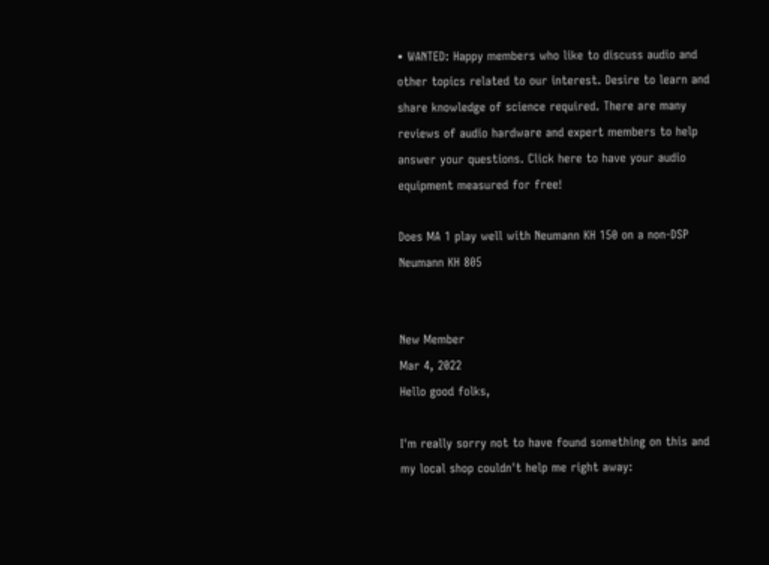• WANTED: Happy members who like to discuss audio and other topics related to our interest. Desire to learn and share knowledge of science required. There are many reviews of audio hardware and expert members to help answer your questions. Click here to have your audio equipment measured for free!

Does MA 1 play well with Neumann KH 150 on a non-DSP Neumann KH 805


New Member
Mar 4, 2022
Hello good folks,

I'm really sorry not to have found something on this and my local shop couldn't help me right away: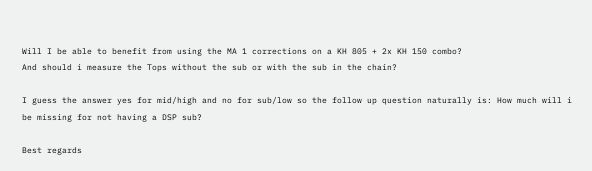Will I be able to benefit from using the MA 1 corrections on a KH 805 + 2x KH 150 combo?
And should i measure the Tops without the sub or with the sub in the chain?

I guess the answer yes for mid/high and no for sub/low so the follow up question naturally is: How much will i be missing for not having a DSP sub?

Best regards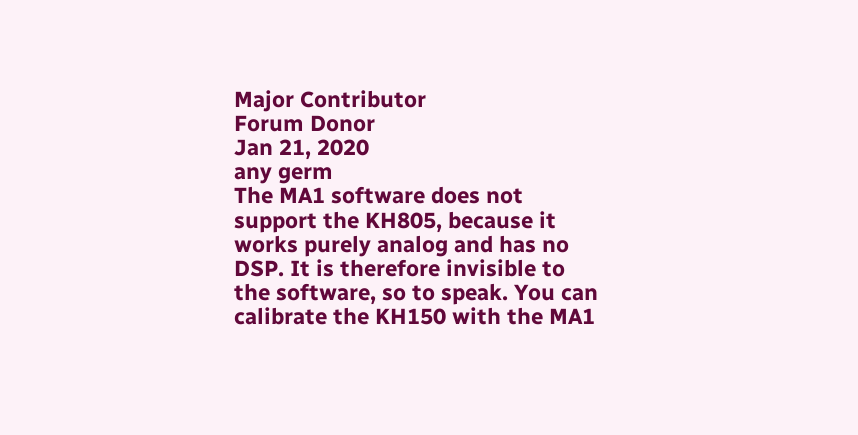Major Contributor
Forum Donor
Jan 21, 2020
any germ
The MA1 software does not support the KH805, because it works purely analog and has no DSP. It is therefore invisible to the software, so to speak. You can calibrate the KH150 with the MA1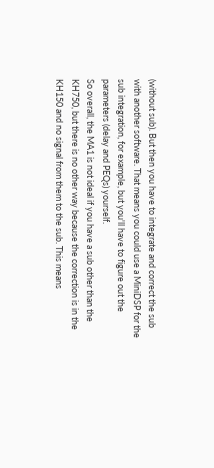(without sub). But then you have to integrate and correct the sub with another software. That means you could use a MiniDSP for the sub integration, for example, but you'll have to figure out the parameters (delay and PEQs) yourself.
So overall, the MA1 is not ideal if you have a sub other than the KH750, but there is no other way because the correction is in the KH150 and no signal from them to the sub. This means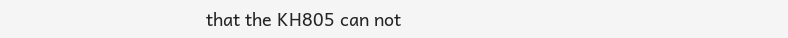that the KH805 can not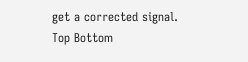get a corrected signal.
Top Bottom